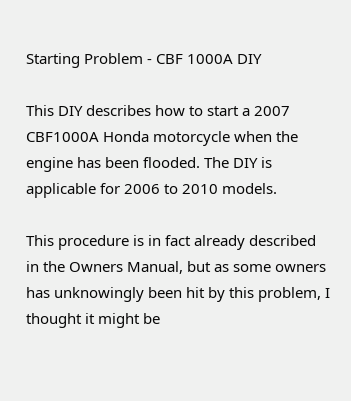Starting Problem - CBF 1000A DIY

This DIY describes how to start a 2007 CBF1000A Honda motorcycle when the engine has been flooded. The DIY is applicable for 2006 to 2010 models.

This procedure is in fact already described in the Owners Manual, but as some owners has unknowingly been hit by this problem, I thought it might be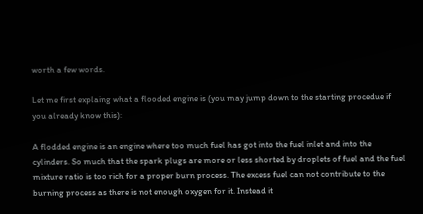worth a few words.

Let me first explaing what a flooded engine is (you may jump down to the starting procedue if you already know this):

A flodded engine is an engine where too much fuel has got into the fuel inlet and into the cylinders. So much that the spark plugs are more or less shorted by droplets of fuel and the fuel mixture ratio is too rich for a proper burn process. The excess fuel can not contribute to the burning process as there is not enough oxygen for it. Instead it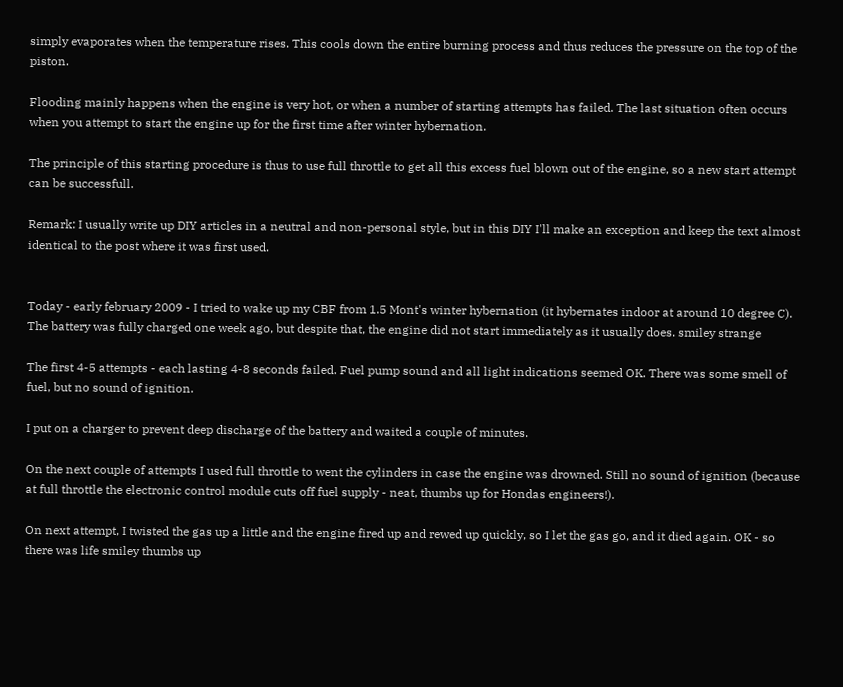simply evaporates when the temperature rises. This cools down the entire burning process and thus reduces the pressure on the top of the piston.

Flooding mainly happens when the engine is very hot, or when a number of starting attempts has failed. The last situation often occurs when you attempt to start the engine up for the first time after winter hybernation.

The principle of this starting procedure is thus to use full throttle to get all this excess fuel blown out of the engine, so a new start attempt can be successfull.

Remark: I usually write up DIY articles in a neutral and non-personal style, but in this DIY I'll make an exception and keep the text almost identical to the post where it was first used.


Today - early february 2009 - I tried to wake up my CBF from 1.5 Mont's winter hybernation (it hybernates indoor at around 10 degree C). The battery was fully charged one week ago, but despite that, the engine did not start immediately as it usually does. smiley strange

The first 4-5 attempts - each lasting 4-8 seconds failed. Fuel pump sound and all light indications seemed OK. There was some smell of fuel, but no sound of ignition.

I put on a charger to prevent deep discharge of the battery and waited a couple of minutes.

On the next couple of attempts I used full throttle to went the cylinders in case the engine was drowned. Still no sound of ignition (because at full throttle the electronic control module cuts off fuel supply - neat, thumbs up for Hondas engineers!).

On next attempt, I twisted the gas up a little and the engine fired up and rewed up quickly, so I let the gas go, and it died again. OK - so there was life smiley thumbs up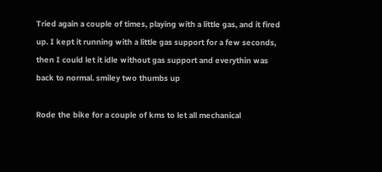Tried again a couple of times, playing with a little gas, and it fired up. I kept it running with a little gas support for a few seconds, then I could let it idle without gas support and everythin was back to normal. smiley two thumbs up

Rode the bike for a couple of kms to let all mechanical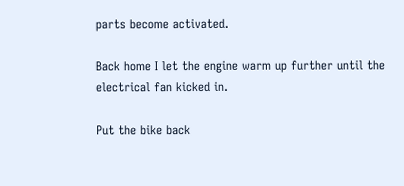parts become activated.

Back home I let the engine warm up further until the electrical fan kicked in.

Put the bike back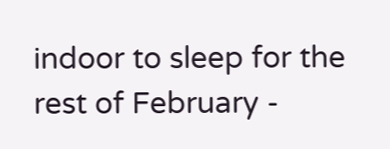indoor to sleep for the rest of February -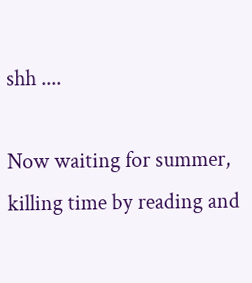shh ....

Now waiting for summer, killing time by reading and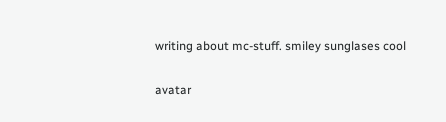writing about mc-stuff. smiley sunglases cool

avatar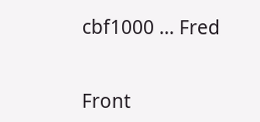cbf1000 ... Fred


Front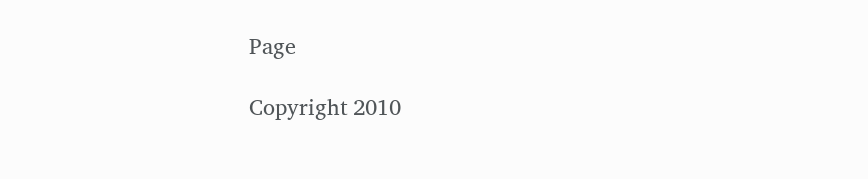Page

Copyright 2010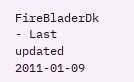FireBladerDk - Last updated 2011-01-09